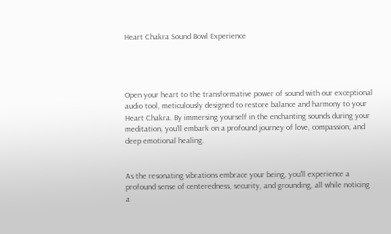Heart Chakra Sound Bowl Experience




Open your heart to the transformative power of sound with our exceptional audio tool, meticulously designed to restore balance and harmony to your Heart Chakra. By immersing yourself in the enchanting sounds during your meditation, you’ll embark on a profound journey of love, compassion, and deep emotional healing.


As the resonating vibrations embrace your being, you’ll experience a profound sense of centeredness, security, and grounding, all while noticing a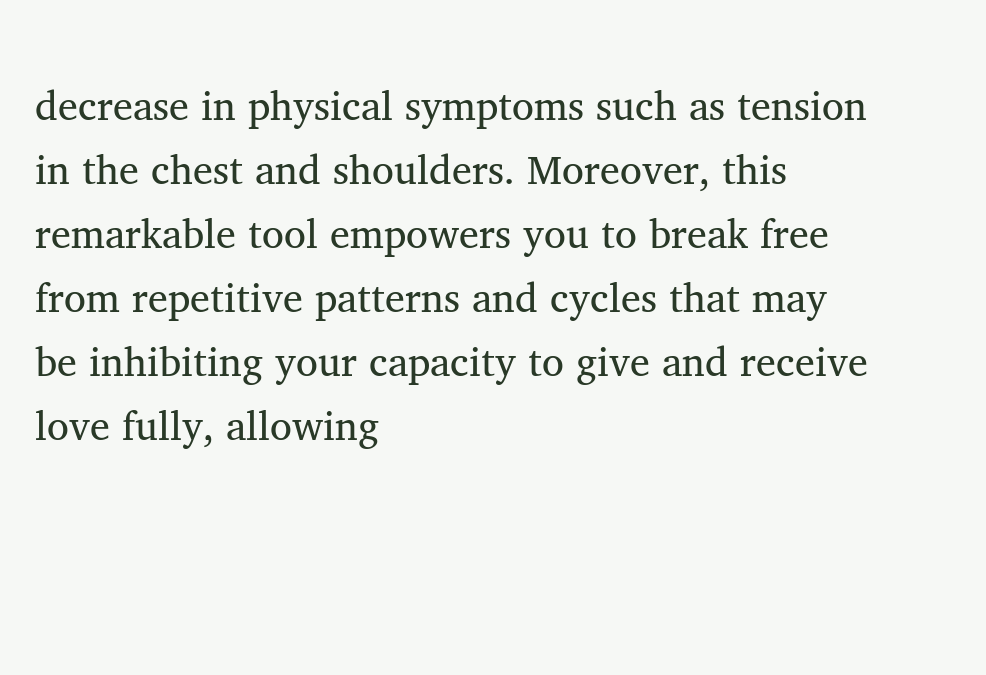decrease in physical symptoms such as tension in the chest and shoulders. Moreover, this remarkable tool empowers you to break free from repetitive patterns and cycles that may be inhibiting your capacity to give and receive love fully, allowing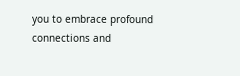you to embrace profound connections and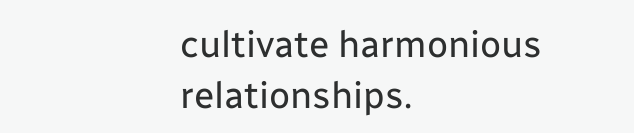cultivate harmonious relationships.